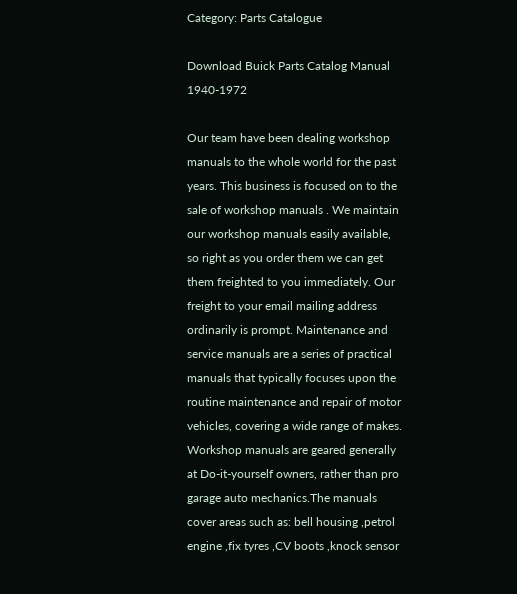Category: Parts Catalogue

Download Buick Parts Catalog Manual 1940-1972

Our team have been dealing workshop manuals to the whole world for the past years. This business is focused on to the sale of workshop manuals . We maintain our workshop manuals easily available, so right as you order them we can get them freighted to you immediately. Our freight to your email mailing address ordinarily is prompt. Maintenance and service manuals are a series of practical manuals that typically focuses upon the routine maintenance and repair of motor vehicles, covering a wide range of makes. Workshop manuals are geared generally at Do-it-yourself owners, rather than pro garage auto mechanics.The manuals cover areas such as: bell housing ,petrol engine ,fix tyres ,CV boots ,knock sensor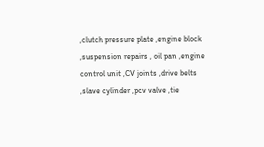,clutch pressure plate ,engine block ,suspension repairs , oil pan ,engine control unit ,CV joints ,drive belts ,slave cylinder ,pcv valve ,tie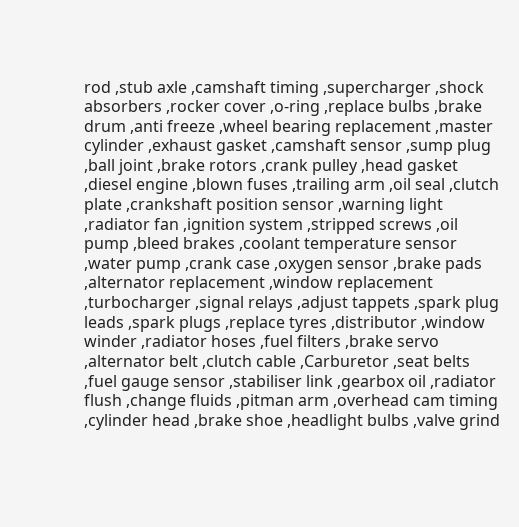rod ,stub axle ,camshaft timing ,supercharger ,shock absorbers ,rocker cover ,o-ring ,replace bulbs ,brake drum ,anti freeze ,wheel bearing replacement ,master cylinder ,exhaust gasket ,camshaft sensor ,sump plug ,ball joint ,brake rotors ,crank pulley ,head gasket ,diesel engine ,blown fuses ,trailing arm ,oil seal ,clutch plate ,crankshaft position sensor ,warning light ,radiator fan ,ignition system ,stripped screws ,oil pump ,bleed brakes ,coolant temperature sensor ,water pump ,crank case ,oxygen sensor ,brake pads ,alternator replacement ,window replacement ,turbocharger ,signal relays ,adjust tappets ,spark plug leads ,spark plugs ,replace tyres ,distributor ,window winder ,radiator hoses ,fuel filters ,brake servo ,alternator belt ,clutch cable ,Carburetor ,seat belts ,fuel gauge sensor ,stabiliser link ,gearbox oil ,radiator flush ,change fluids ,pitman arm ,overhead cam timing ,cylinder head ,brake shoe ,headlight bulbs ,valve grind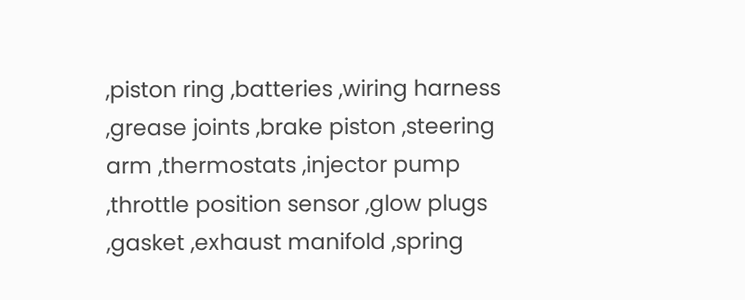,piston ring ,batteries ,wiring harness ,grease joints ,brake piston ,steering arm ,thermostats ,injector pump ,throttle position sensor ,glow plugs ,gasket ,exhaust manifold ,spring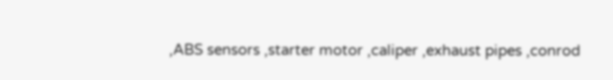,ABS sensors ,starter motor ,caliper ,exhaust pipes ,conrod